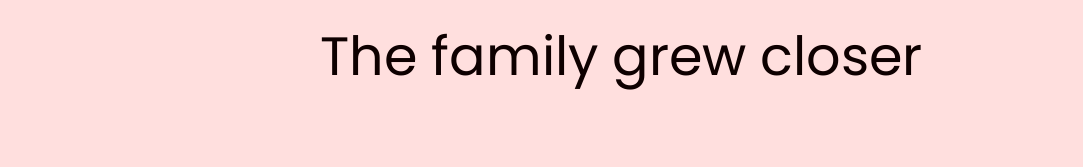The family grew closer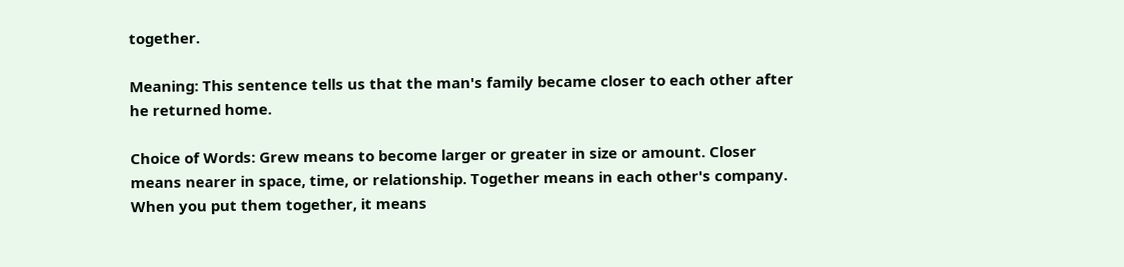together.

Meaning: This sentence tells us that the man's family became closer to each other after he returned home.

Choice of Words: Grew means to become larger or greater in size or amount. Closer means nearer in space, time, or relationship. Together means in each other's company. When you put them together, it means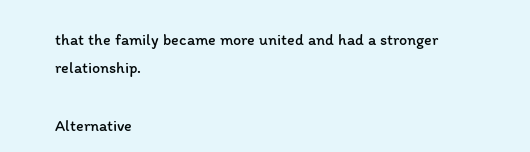that the family became more united and had a stronger relationship.

Alternative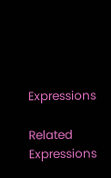Expressions

Related Expressions